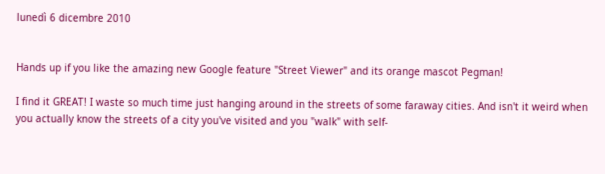lunedì 6 dicembre 2010


Hands up if you like the amazing new Google feature "Street Viewer" and its orange mascot Pegman!

I find it GREAT! I waste so much time just hanging around in the streets of some faraway cities. And isn't it weird when you actually know the streets of a city you've visited and you "walk" with self-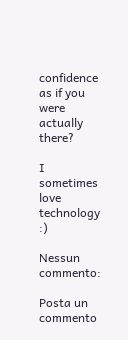confidence as if you were actually there?

I sometimes love technology  :)

Nessun commento:

Posta un commento